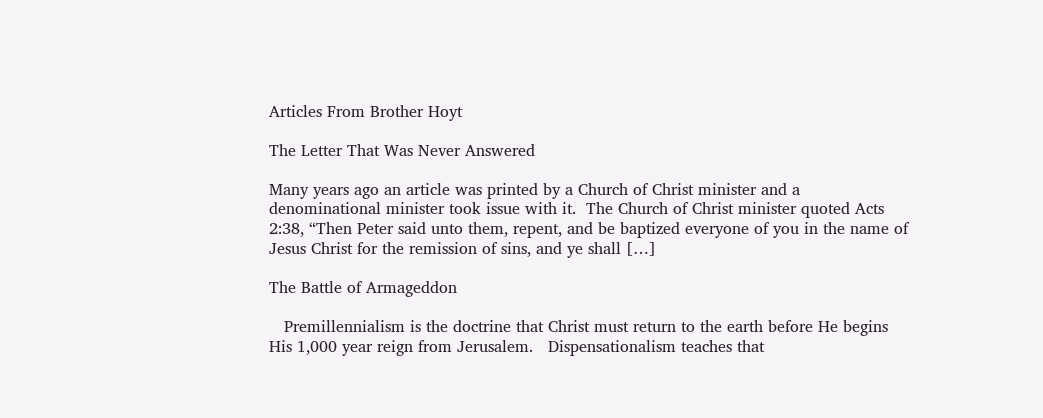Articles From Brother Hoyt

The Letter That Was Never Answered

Many years ago an article was printed by a Church of Christ minister and a denominational minister took issue with it.  The Church of Christ minister quoted Acts 2:38, “Then Peter said unto them, repent, and be baptized everyone of you in the name of Jesus Christ for the remission of sins, and ye shall […]

The Battle of Armageddon

   Premillennialism is the doctrine that Christ must return to the earth before He begins His 1,000 year reign from Jerusalem.   Dispensationalism teaches that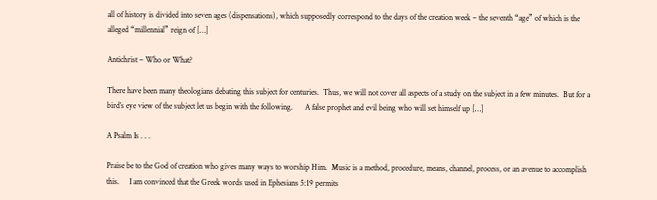all of history is divided into seven ages (dispensations), which supposedly correspond to the days of the creation week – the seventh “age” of which is the alleged “millennial” reign of […]

Antichrist – Who or What?

There have been many theologians debating this subject for centuries.  Thus, we will not cover all aspects of a study on the subject in a few minutes.  But for a bird’s eye view of the subject let us begin with the following.      A false prophet and evil being who will set himself up […]

A Psalm Is . . .

Praise be to the God of creation who gives many ways to worship Him.  Music is a method, procedure, means, channel, process, or an avenue to accomplish this.     I am convinced that the Greek words used in Ephesians 5:19 permits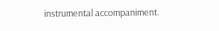instrumental accompaniment.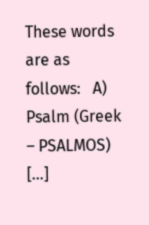These words are as follows:   A) Psalm (Greek – PSALMOS) […]